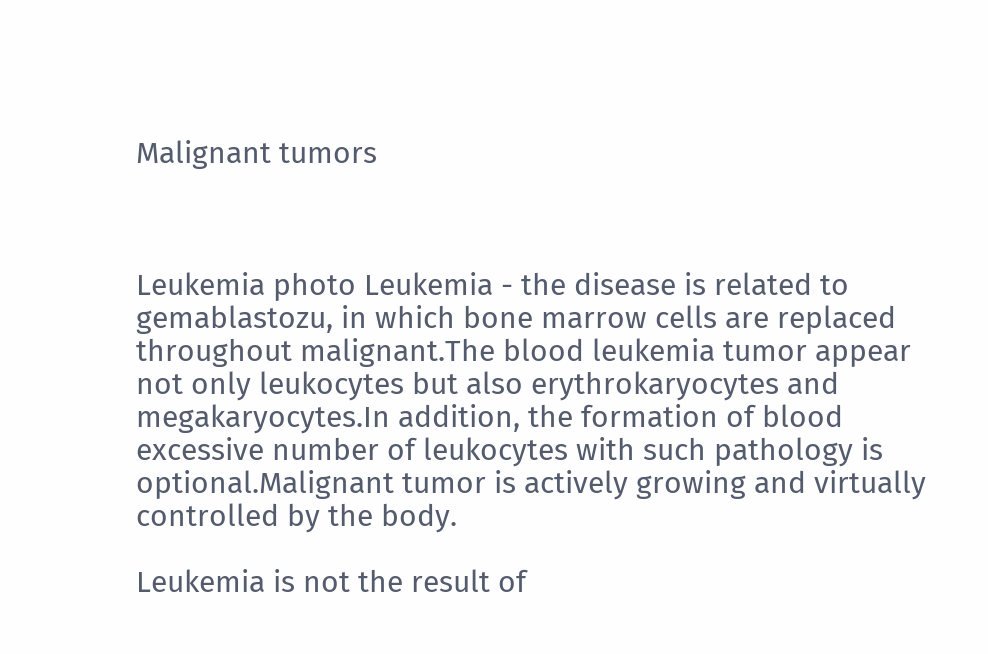Malignant tumors



Leukemia photo Leukemia - the disease is related to gemablastozu, in which bone marrow cells are replaced throughout malignant.The blood leukemia tumor appear not only leukocytes but also erythrokaryocytes and megakaryocytes.In addition, the formation of blood excessive number of leukocytes with such pathology is optional.Malignant tumor is actively growing and virtually controlled by the body.

Leukemia is not the result of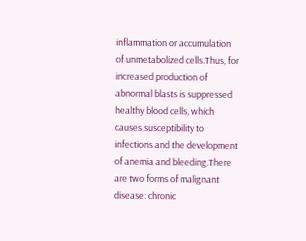inflammation or accumulation of unmetabolized cells.Thus, for increased production of abnormal blasts is suppressed healthy blood cells, which causes susceptibility to infections and the development of anemia and bleeding.There are two forms of malignant disease: chronic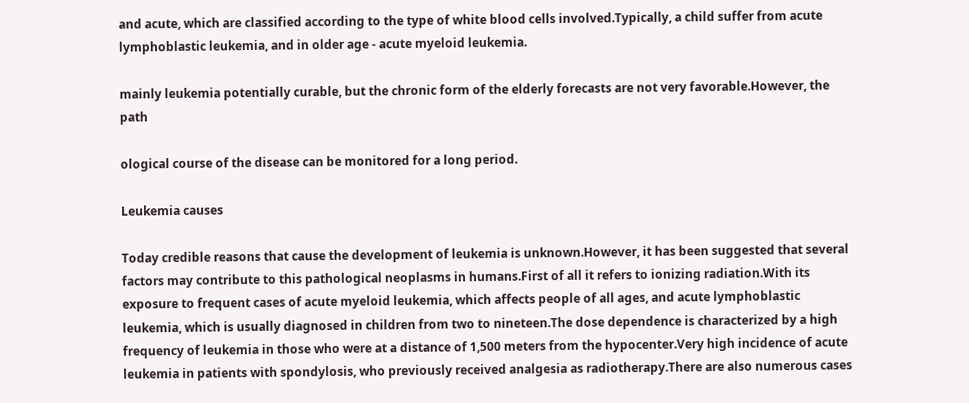and acute, which are classified according to the type of white blood cells involved.Typically, a child suffer from acute lymphoblastic leukemia, and in older age - acute myeloid leukemia.

mainly leukemia potentially curable, but the chronic form of the elderly forecasts are not very favorable.However, the path

ological course of the disease can be monitored for a long period.

Leukemia causes

Today credible reasons that cause the development of leukemia is unknown.However, it has been suggested that several factors may contribute to this pathological neoplasms in humans.First of all it refers to ionizing radiation.With its exposure to frequent cases of acute myeloid leukemia, which affects people of all ages, and acute lymphoblastic leukemia, which is usually diagnosed in children from two to nineteen.The dose dependence is characterized by a high frequency of leukemia in those who were at a distance of 1,500 meters from the hypocenter.Very high incidence of acute leukemia in patients with spondylosis, who previously received analgesia as radiotherapy.There are also numerous cases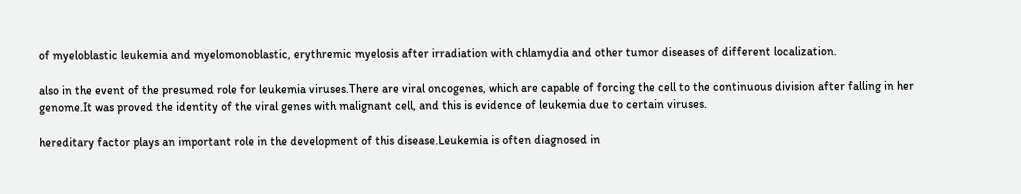of myeloblastic leukemia and myelomonoblastic, erythremic myelosis after irradiation with chlamydia and other tumor diseases of different localization.

also in the event of the presumed role for leukemia viruses.There are viral oncogenes, which are capable of forcing the cell to the continuous division after falling in her genome.It was proved the identity of the viral genes with malignant cell, and this is evidence of leukemia due to certain viruses.

hereditary factor plays an important role in the development of this disease.Leukemia is often diagnosed in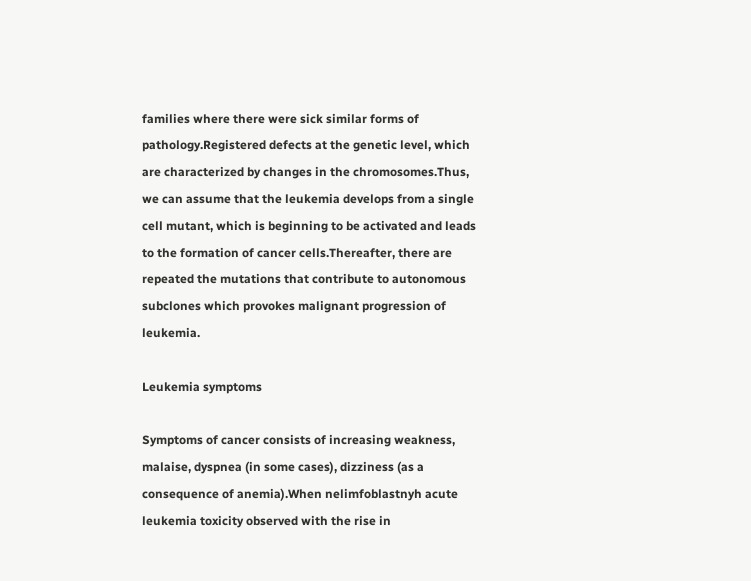families where there were sick similar forms of pathology.Registered defects at the genetic level, which are characterized by changes in the chromosomes.Thus, we can assume that the leukemia develops from a single cell mutant, which is beginning to be activated and leads to the formation of cancer cells.Thereafter, there are repeated the mutations that contribute to autonomous subclones which provokes malignant progression of leukemia.

Leukemia symptoms

Symptoms of cancer consists of increasing weakness, malaise, dyspnea (in some cases), dizziness (as a consequence of anemia).When nelimfoblastnyh acute leukemia toxicity observed with the rise in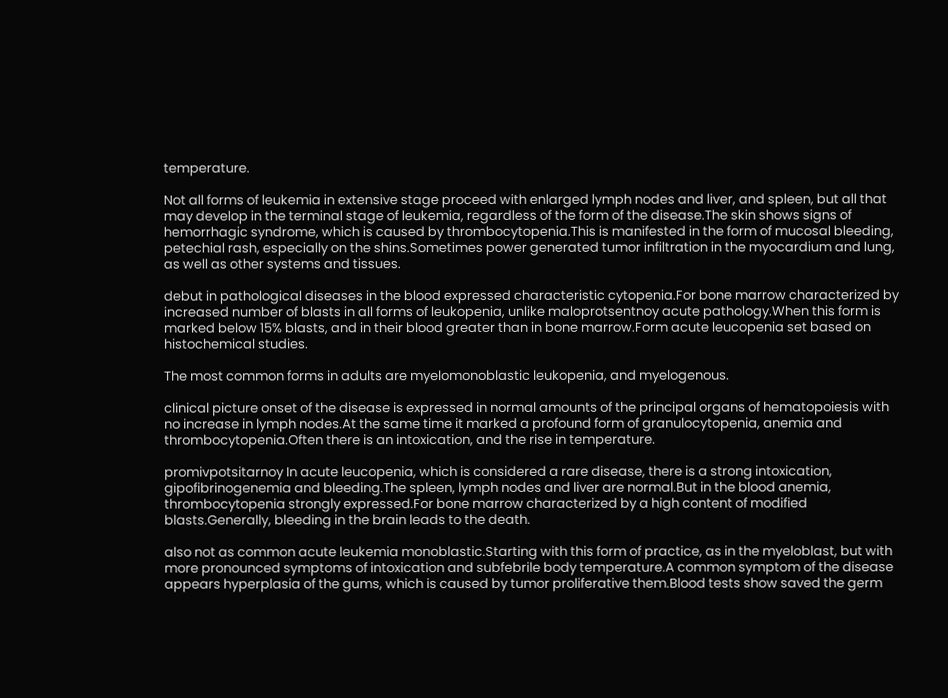temperature.

Not all forms of leukemia in extensive stage proceed with enlarged lymph nodes and liver, and spleen, but all that may develop in the terminal stage of leukemia, regardless of the form of the disease.The skin shows signs of hemorrhagic syndrome, which is caused by thrombocytopenia.This is manifested in the form of mucosal bleeding, petechial rash, especially on the shins.Sometimes power generated tumor infiltration in the myocardium and lung, as well as other systems and tissues.

debut in pathological diseases in the blood expressed characteristic cytopenia.For bone marrow characterized by increased number of blasts in all forms of leukopenia, unlike maloprotsentnoy acute pathology.When this form is marked below 15% blasts, and in their blood greater than in bone marrow.Form acute leucopenia set based on histochemical studies.

The most common forms in adults are myelomonoblastic leukopenia, and myelogenous.

clinical picture onset of the disease is expressed in normal amounts of the principal organs of hematopoiesis with no increase in lymph nodes.At the same time it marked a profound form of granulocytopenia, anemia and thrombocytopenia.Often there is an intoxication, and the rise in temperature.

promivpotsitarnoy In acute leucopenia, which is considered a rare disease, there is a strong intoxication, gipofibrinogenemia and bleeding.The spleen, lymph nodes and liver are normal.But in the blood anemia, thrombocytopenia strongly expressed.For bone marrow characterized by a high content of modified blasts.Generally, bleeding in the brain leads to the death.

also not as common acute leukemia monoblastic.Starting with this form of practice, as in the myeloblast, but with more pronounced symptoms of intoxication and subfebrile body temperature.A common symptom of the disease appears hyperplasia of the gums, which is caused by tumor proliferative them.Blood tests show saved the germ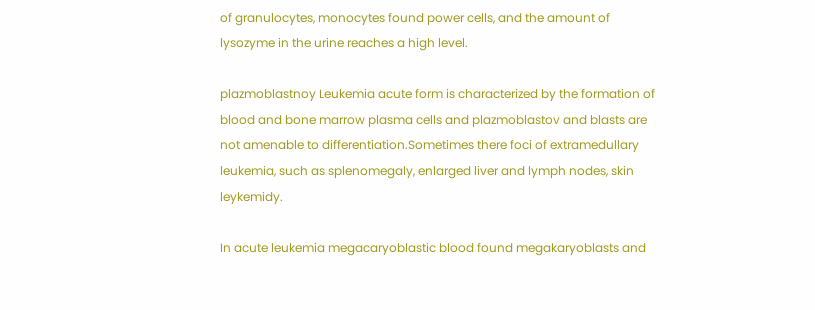of granulocytes, monocytes found power cells, and the amount of lysozyme in the urine reaches a high level.

plazmoblastnoy Leukemia acute form is characterized by the formation of blood and bone marrow plasma cells and plazmoblastov and blasts are not amenable to differentiation.Sometimes there foci of extramedullary leukemia, such as splenomegaly, enlarged liver and lymph nodes, skin leykemidy.

In acute leukemia megacaryoblastic blood found megakaryoblasts and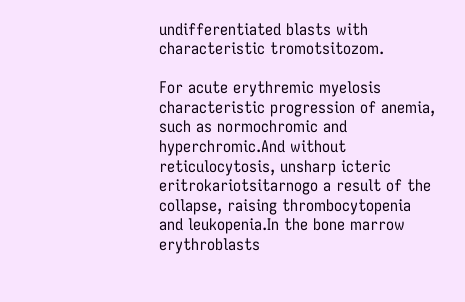undifferentiated blasts with characteristic tromotsitozom.

For acute erythremic myelosis characteristic progression of anemia, such as normochromic and hyperchromic.And without reticulocytosis, unsharp icteric eritrokariotsitarnogo a result of the collapse, raising thrombocytopenia and leukopenia.In the bone marrow erythroblasts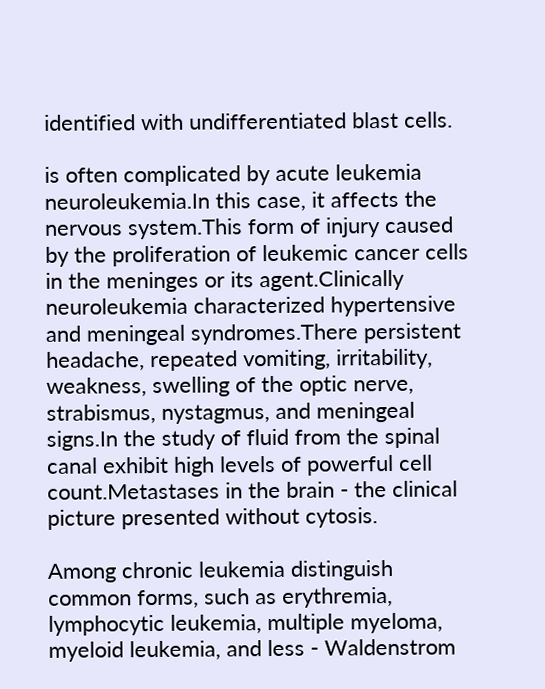identified with undifferentiated blast cells.

is often complicated by acute leukemia neuroleukemia.In this case, it affects the nervous system.This form of injury caused by the proliferation of leukemic cancer cells in the meninges or its agent.Clinically neuroleukemia characterized hypertensive and meningeal syndromes.There persistent headache, repeated vomiting, irritability, weakness, swelling of the optic nerve, strabismus, nystagmus, and meningeal signs.In the study of fluid from the spinal canal exhibit high levels of powerful cell count.Metastases in the brain - the clinical picture presented without cytosis.

Among chronic leukemia distinguish common forms, such as erythremia, lymphocytic leukemia, multiple myeloma, myeloid leukemia, and less - Waldenstrom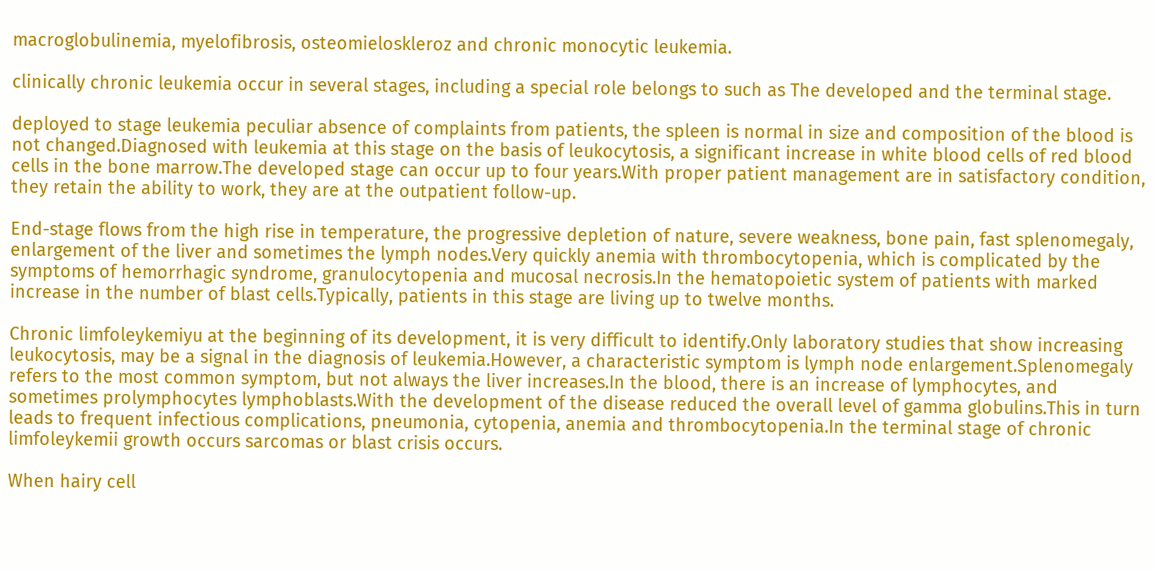macroglobulinemia, myelofibrosis, osteomieloskleroz and chronic monocytic leukemia.

clinically chronic leukemia occur in several stages, including a special role belongs to such as The developed and the terminal stage.

deployed to stage leukemia peculiar absence of complaints from patients, the spleen is normal in size and composition of the blood is not changed.Diagnosed with leukemia at this stage on the basis of leukocytosis, a significant increase in white blood cells of red blood cells in the bone marrow.The developed stage can occur up to four years.With proper patient management are in satisfactory condition, they retain the ability to work, they are at the outpatient follow-up.

End-stage flows from the high rise in temperature, the progressive depletion of nature, severe weakness, bone pain, fast splenomegaly, enlargement of the liver and sometimes the lymph nodes.Very quickly anemia with thrombocytopenia, which is complicated by the symptoms of hemorrhagic syndrome, granulocytopenia and mucosal necrosis.In the hematopoietic system of patients with marked increase in the number of blast cells.Typically, patients in this stage are living up to twelve months.

Chronic limfoleykemiyu at the beginning of its development, it is very difficult to identify.Only laboratory studies that show increasing leukocytosis, may be a signal in the diagnosis of leukemia.However, a characteristic symptom is lymph node enlargement.Splenomegaly refers to the most common symptom, but not always the liver increases.In the blood, there is an increase of lymphocytes, and sometimes prolymphocytes lymphoblasts.With the development of the disease reduced the overall level of gamma globulins.This in turn leads to frequent infectious complications, pneumonia, cytopenia, anemia and thrombocytopenia.In the terminal stage of chronic limfoleykemii growth occurs sarcomas or blast crisis occurs.

When hairy cell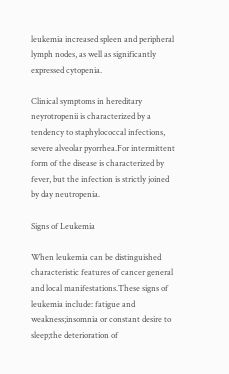leukemia increased spleen and peripheral lymph nodes, as well as significantly expressed cytopenia.

Clinical symptoms in hereditary neyrotropenii is characterized by a tendency to staphylococcal infections, severe alveolar pyorrhea.For intermittent form of the disease is characterized by fever, but the infection is strictly joined by day neutropenia.

Signs of Leukemia

When leukemia can be distinguished characteristic features of cancer general and local manifestations.These signs of leukemia include: fatigue and weakness;insomnia or constant desire to sleep;the deterioration of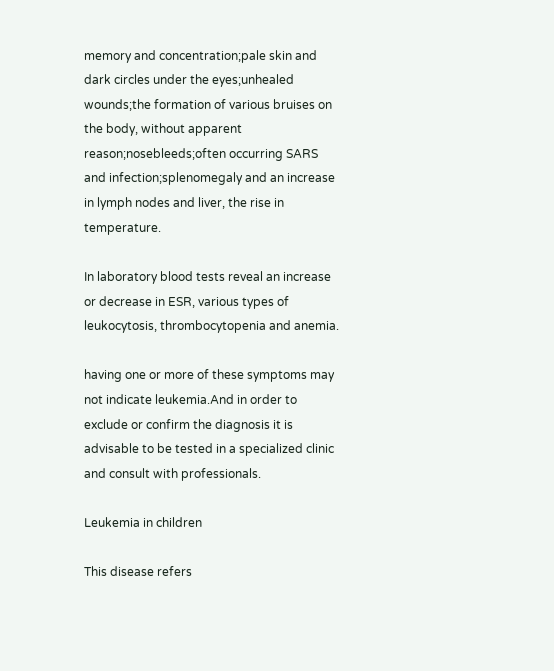memory and concentration;pale skin and dark circles under the eyes;unhealed wounds;the formation of various bruises on the body, without apparent reason;nosebleeds;often occurring SARS and infection;splenomegaly and an increase in lymph nodes and liver, the rise in temperature.

In laboratory blood tests reveal an increase or decrease in ESR, various types of leukocytosis, thrombocytopenia and anemia.

having one or more of these symptoms may not indicate leukemia.And in order to exclude or confirm the diagnosis it is advisable to be tested in a specialized clinic and consult with professionals.

Leukemia in children

This disease refers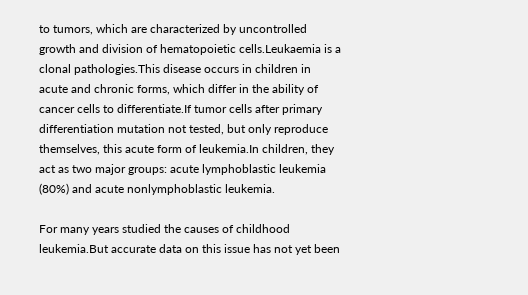to tumors, which are characterized by uncontrolled growth and division of hematopoietic cells.Leukaemia is a clonal pathologies.This disease occurs in children in acute and chronic forms, which differ in the ability of cancer cells to differentiate.If tumor cells after primary differentiation mutation not tested, but only reproduce themselves, this acute form of leukemia.In children, they act as two major groups: acute lymphoblastic leukemia (80%) and acute nonlymphoblastic leukemia.

For many years studied the causes of childhood leukemia.But accurate data on this issue has not yet been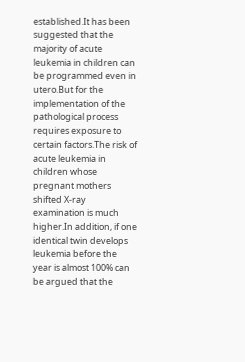established.It has been suggested that the majority of acute leukemia in children can be programmed even in utero.But for the implementation of the pathological process requires exposure to certain factors.The risk of acute leukemia in children whose pregnant mothers shifted X-ray examination is much higher.In addition, if one identical twin develops leukemia before the year is almost 100% can be argued that the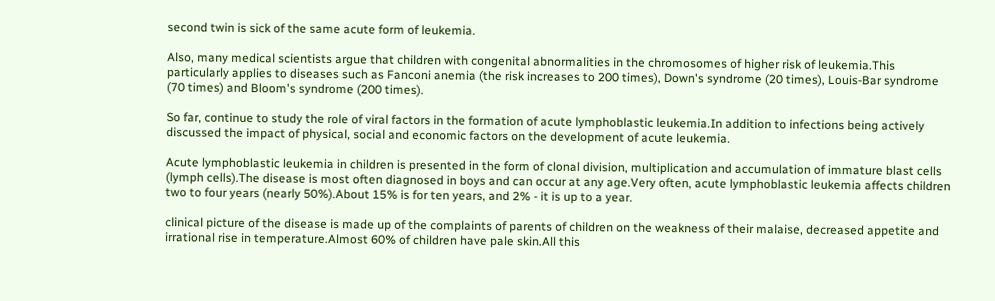second twin is sick of the same acute form of leukemia.

Also, many medical scientists argue that children with congenital abnormalities in the chromosomes of higher risk of leukemia.This particularly applies to diseases such as Fanconi anemia (the risk increases to 200 times), Down's syndrome (20 times), Louis-Bar syndrome (70 times) and Bloom's syndrome (200 times).

So far, continue to study the role of viral factors in the formation of acute lymphoblastic leukemia.In addition to infections being actively discussed the impact of physical, social and economic factors on the development of acute leukemia.

Acute lymphoblastic leukemia in children is presented in the form of clonal division, multiplication and accumulation of immature blast cells (lymph cells).The disease is most often diagnosed in boys and can occur at any age.Very often, acute lymphoblastic leukemia affects children two to four years (nearly 50%).About 15% is for ten years, and 2% - it is up to a year.

clinical picture of the disease is made up of the complaints of parents of children on the weakness of their malaise, decreased appetite and irrational rise in temperature.Almost 60% of children have pale skin.All this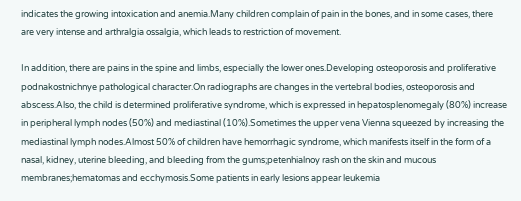indicates the growing intoxication and anemia.Many children complain of pain in the bones, and in some cases, there are very intense and arthralgia ossalgia, which leads to restriction of movement.

In addition, there are pains in the spine and limbs, especially the lower ones.Developing osteoporosis and proliferative podnakostnichnye pathological character.On radiographs are changes in the vertebral bodies, osteoporosis and abscess.Also, the child is determined proliferative syndrome, which is expressed in hepatosplenomegaly (80%) increase in peripheral lymph nodes (50%) and mediastinal (10%).Sometimes the upper vena Vienna squeezed by increasing the mediastinal lymph nodes.Almost 50% of children have hemorrhagic syndrome, which manifests itself in the form of a nasal, kidney, uterine bleeding, and bleeding from the gums;petenhialnoy rash on the skin and mucous membranes;hematomas and ecchymosis.Some patients in early lesions appear leukemia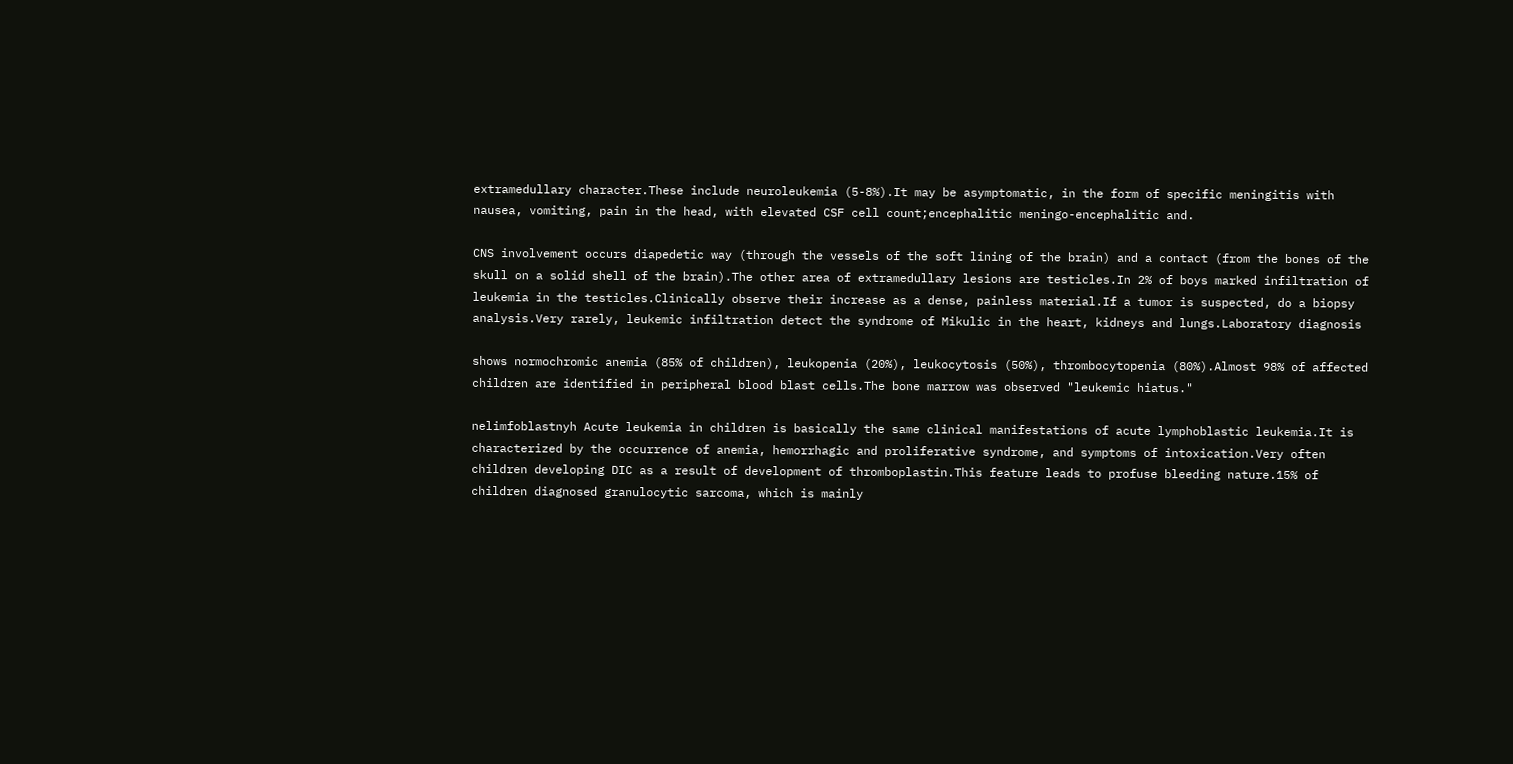extramedullary character.These include neuroleukemia (5-8%).It may be asymptomatic, in the form of specific meningitis with nausea, vomiting, pain in the head, with elevated CSF cell count;encephalitic meningo-encephalitic and.

CNS involvement occurs diapedetic way (through the vessels of the soft lining of the brain) and a contact (from the bones of the skull on a solid shell of the brain).The other area of extramedullary lesions are testicles.In 2% of boys marked infiltration of leukemia in the testicles.Clinically observe their increase as a dense, painless material.If a tumor is suspected, do a biopsy analysis.Very rarely, leukemic infiltration detect the syndrome of Mikulic in the heart, kidneys and lungs.Laboratory diagnosis

shows normochromic anemia (85% of children), leukopenia (20%), leukocytosis (50%), thrombocytopenia (80%).Almost 98% of affected children are identified in peripheral blood blast cells.The bone marrow was observed "leukemic hiatus."

nelimfoblastnyh Acute leukemia in children is basically the same clinical manifestations of acute lymphoblastic leukemia.It is characterized by the occurrence of anemia, hemorrhagic and proliferative syndrome, and symptoms of intoxication.Very often children developing DIC as a result of development of thromboplastin.This feature leads to profuse bleeding nature.15% of children diagnosed granulocytic sarcoma, which is mainly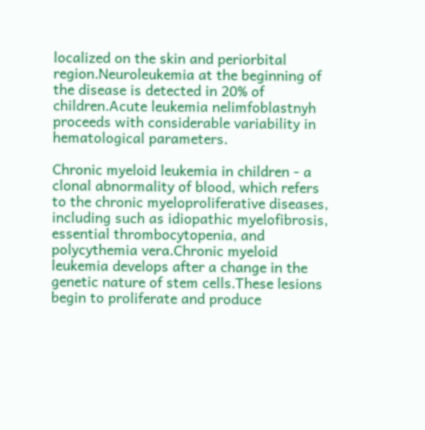localized on the skin and periorbital region.Neuroleukemia at the beginning of the disease is detected in 20% of children.Acute leukemia nelimfoblastnyh proceeds with considerable variability in hematological parameters.

Chronic myeloid leukemia in children - a clonal abnormality of blood, which refers to the chronic myeloproliferative diseases, including such as idiopathic myelofibrosis, essential thrombocytopenia, and polycythemia vera.Chronic myeloid leukemia develops after a change in the genetic nature of stem cells.These lesions begin to proliferate and produce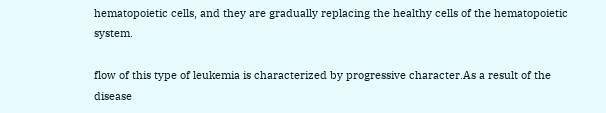hematopoietic cells, and they are gradually replacing the healthy cells of the hematopoietic system.

flow of this type of leukemia is characterized by progressive character.As a result of the disease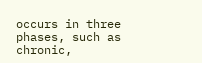occurs in three phases, such as chronic,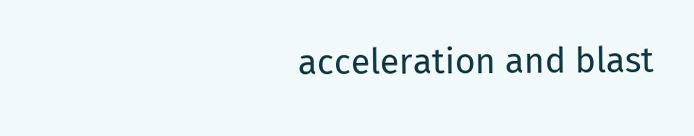acceleration and blast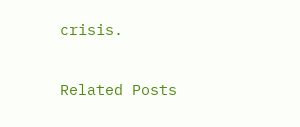crisis.

Related Posts